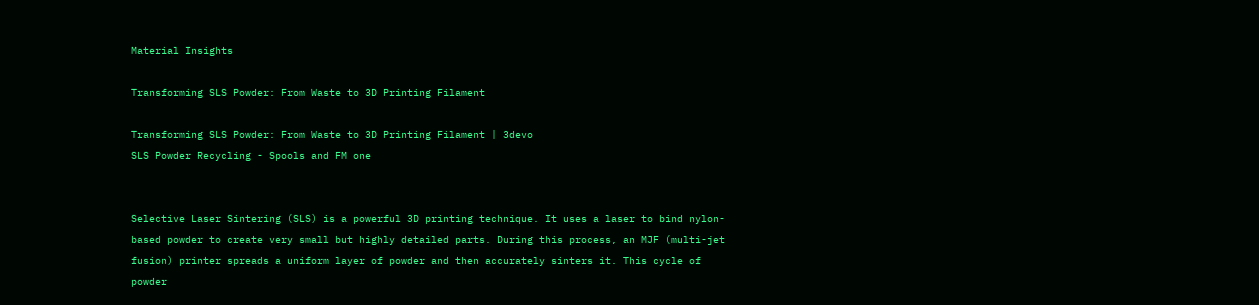Material Insights

Transforming SLS Powder: From Waste to 3D Printing Filament

Transforming SLS Powder: From Waste to 3D Printing Filament | 3devo
SLS Powder Recycling - Spools and FM one


Selective Laser Sintering (SLS) is a powerful 3D printing technique. It uses a laser to bind nylon-based powder to create very small but highly detailed parts. During this process, an MJF (multi-jet fusion) printer spreads a uniform layer of powder and then accurately sinters it. This cycle of powder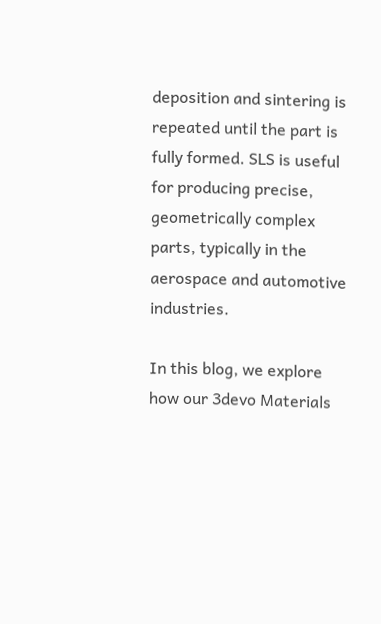deposition and sintering is repeated until the part is fully formed. SLS is useful for producing precise, geometrically complex parts, typically in the aerospace and automotive industries.

In this blog, we explore how our 3devo Materials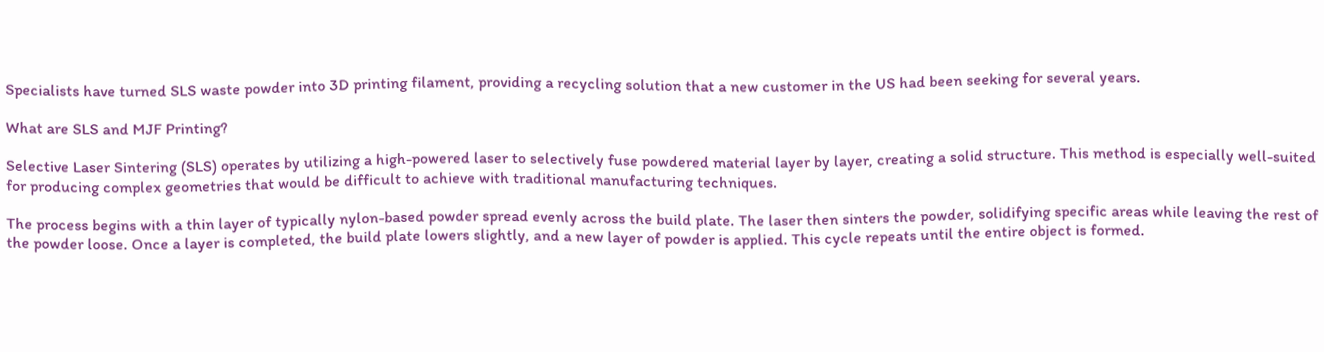Specialists have turned SLS waste powder into 3D printing filament, providing a recycling solution that a new customer in the US had been seeking for several years.

What are SLS and MJF Printing?

Selective Laser Sintering (SLS) operates by utilizing a high-powered laser to selectively fuse powdered material layer by layer, creating a solid structure. This method is especially well-suited for producing complex geometries that would be difficult to achieve with traditional manufacturing techniques.

The process begins with a thin layer of typically nylon-based powder spread evenly across the build plate. The laser then sinters the powder, solidifying specific areas while leaving the rest of the powder loose. Once a layer is completed, the build plate lowers slightly, and a new layer of powder is applied. This cycle repeats until the entire object is formed.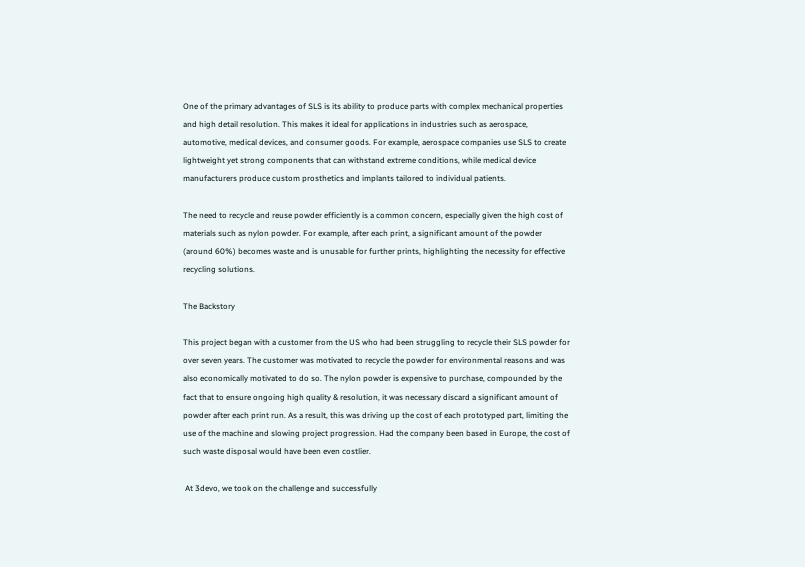One of the primary advantages of SLS is its ability to produce parts with complex mechanical properties and high detail resolution. This makes it ideal for applications in industries such as aerospace, automotive, medical devices, and consumer goods. For example, aerospace companies use SLS to create lightweight yet strong components that can withstand extreme conditions, while medical device manufacturers produce custom prosthetics and implants tailored to individual patients.

The need to recycle and reuse powder efficiently is a common concern, especially given the high cost of materials such as nylon powder. For example, after each print, a significant amount of the powder (around 60%) becomes waste and is unusable for further prints, highlighting the necessity for effective recycling solutions.

The Backstory

This project began with a customer from the US who had been struggling to recycle their SLS powder for over seven years. The customer was motivated to recycle the powder for environmental reasons and was also economically motivated to do so. The nylon powder is expensive to purchase, compounded by the fact that to ensure ongoing high quality & resolution, it was necessary discard a significant amount of powder after each print run. As a result, this was driving up the cost of each prototyped part, limiting the use of the machine and slowing project progression. Had the company been based in Europe, the cost of such waste disposal would have been even costlier.

 At 3devo, we took on the challenge and successfully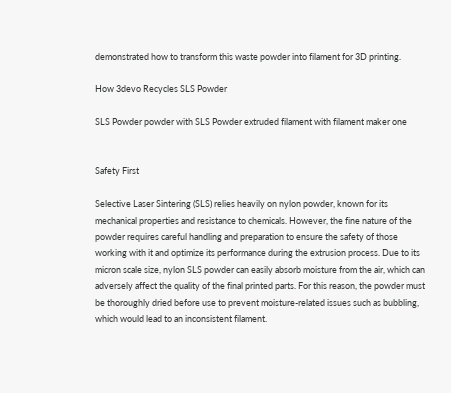demonstrated how to transform this waste powder into filament for 3D printing.

How 3devo Recycles SLS Powder

SLS Powder powder with SLS Powder extruded filament with filament maker one


Safety First

Selective Laser Sintering (SLS) relies heavily on nylon powder, known for its mechanical properties and resistance to chemicals. However, the fine nature of the powder requires careful handling and preparation to ensure the safety of those working with it and optimize its performance during the extrusion process. Due to its micron scale size, nylon SLS powder can easily absorb moisture from the air, which can adversely affect the quality of the final printed parts. For this reason, the powder must be thoroughly dried before use to prevent moisture-related issues such as bubbling, which would lead to an inconsistent filament.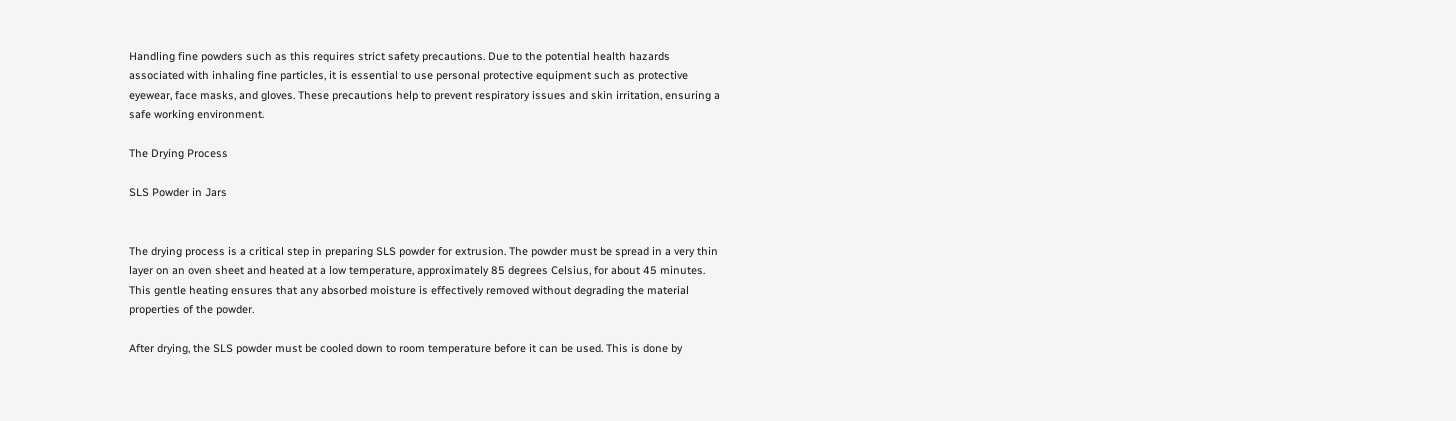Handling fine powders such as this requires strict safety precautions. Due to the potential health hazards associated with inhaling fine particles, it is essential to use personal protective equipment such as protective eyewear, face masks, and gloves. These precautions help to prevent respiratory issues and skin irritation, ensuring a safe working environment.

The Drying Process

SLS Powder in Jars


The drying process is a critical step in preparing SLS powder for extrusion. The powder must be spread in a very thin layer on an oven sheet and heated at a low temperature, approximately 85 degrees Celsius, for about 45 minutes. This gentle heating ensures that any absorbed moisture is effectively removed without degrading the material properties of the powder.

After drying, the SLS powder must be cooled down to room temperature before it can be used. This is done by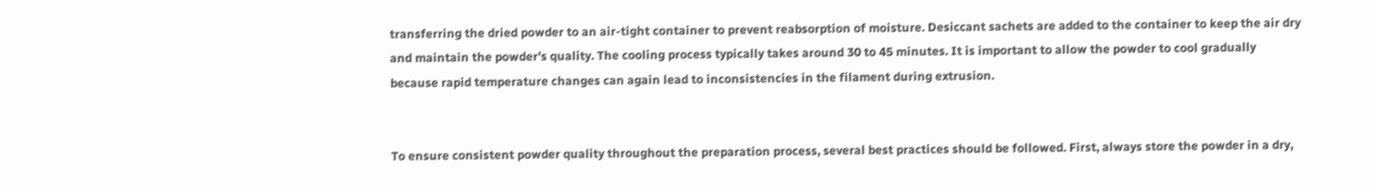transferring the dried powder to an air-tight container to prevent reabsorption of moisture. Desiccant sachets are added to the container to keep the air dry and maintain the powder's quality. The cooling process typically takes around 30 to 45 minutes. It is important to allow the powder to cool gradually because rapid temperature changes can again lead to inconsistencies in the filament during extrusion.


To ensure consistent powder quality throughout the preparation process, several best practices should be followed. First, always store the powder in a dry,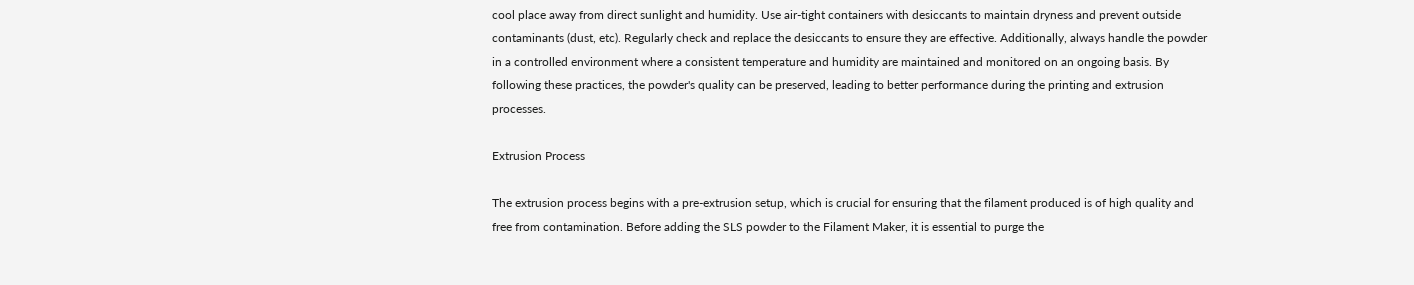cool place away from direct sunlight and humidity. Use air-tight containers with desiccants to maintain dryness and prevent outside contaminants (dust, etc). Regularly check and replace the desiccants to ensure they are effective. Additionally, always handle the powder in a controlled environment where a consistent temperature and humidity are maintained and monitored on an ongoing basis. By following these practices, the powder's quality can be preserved, leading to better performance during the printing and extrusion processes.

Extrusion Process

The extrusion process begins with a pre-extrusion setup, which is crucial for ensuring that the filament produced is of high quality and free from contamination. Before adding the SLS powder to the Filament Maker, it is essential to purge the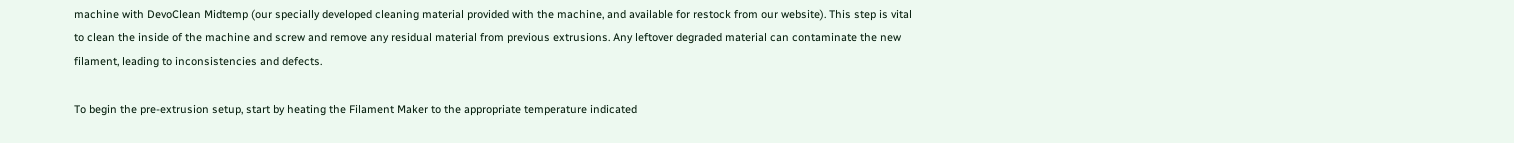machine with DevoClean Midtemp (our specially developed cleaning material provided with the machine, and available for restock from our website). This step is vital to clean the inside of the machine and screw and remove any residual material from previous extrusions. Any leftover degraded material can contaminate the new filament, leading to inconsistencies and defects.

To begin the pre-extrusion setup, start by heating the Filament Maker to the appropriate temperature indicated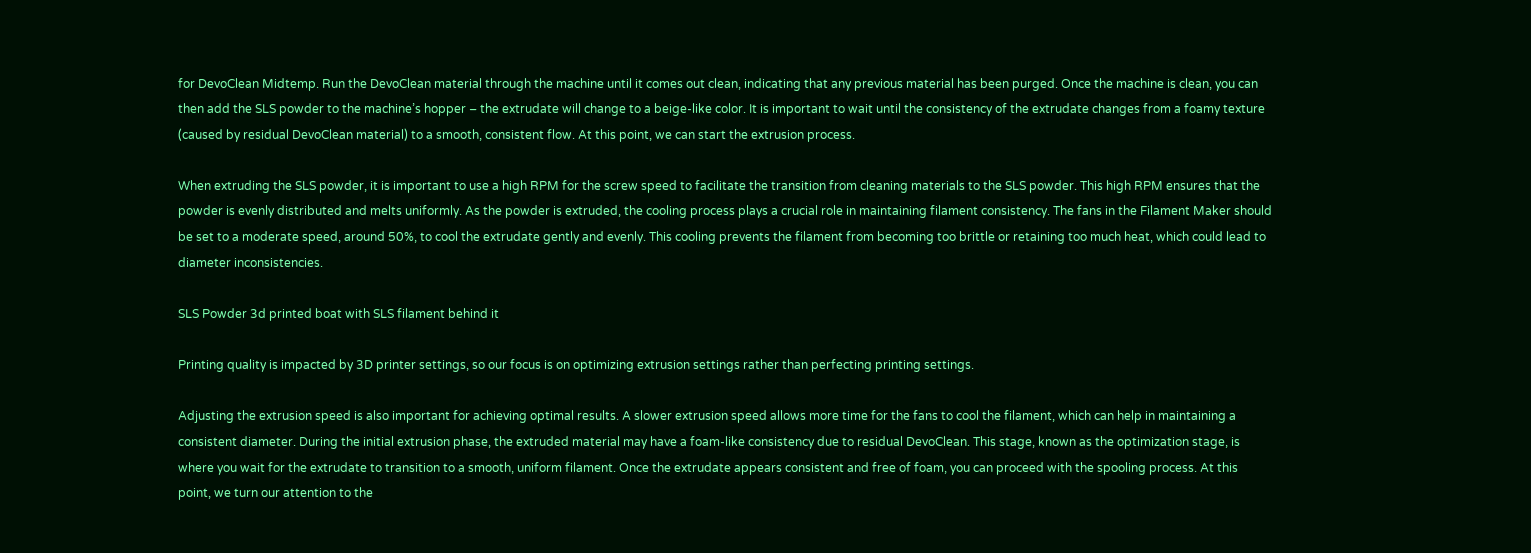for DevoClean Midtemp. Run the DevoClean material through the machine until it comes out clean, indicating that any previous material has been purged. Once the machine is clean, you can then add the SLS powder to the machine’s hopper – the extrudate will change to a beige-like color. It is important to wait until the consistency of the extrudate changes from a foamy texture (caused by residual DevoClean material) to a smooth, consistent flow. At this point, we can start the extrusion process.

When extruding the SLS powder, it is important to use a high RPM for the screw speed to facilitate the transition from cleaning materials to the SLS powder. This high RPM ensures that the powder is evenly distributed and melts uniformly. As the powder is extruded, the cooling process plays a crucial role in maintaining filament consistency. The fans in the Filament Maker should be set to a moderate speed, around 50%, to cool the extrudate gently and evenly. This cooling prevents the filament from becoming too brittle or retaining too much heat, which could lead to diameter inconsistencies.

SLS Powder 3d printed boat with SLS filament behind it

Printing quality is impacted by 3D printer settings, so our focus is on optimizing extrusion settings rather than perfecting printing settings.

Adjusting the extrusion speed is also important for achieving optimal results. A slower extrusion speed allows more time for the fans to cool the filament, which can help in maintaining a consistent diameter. During the initial extrusion phase, the extruded material may have a foam-like consistency due to residual DevoClean. This stage, known as the optimization stage, is where you wait for the extrudate to transition to a smooth, uniform filament. Once the extrudate appears consistent and free of foam, you can proceed with the spooling process. At this point, we turn our attention to the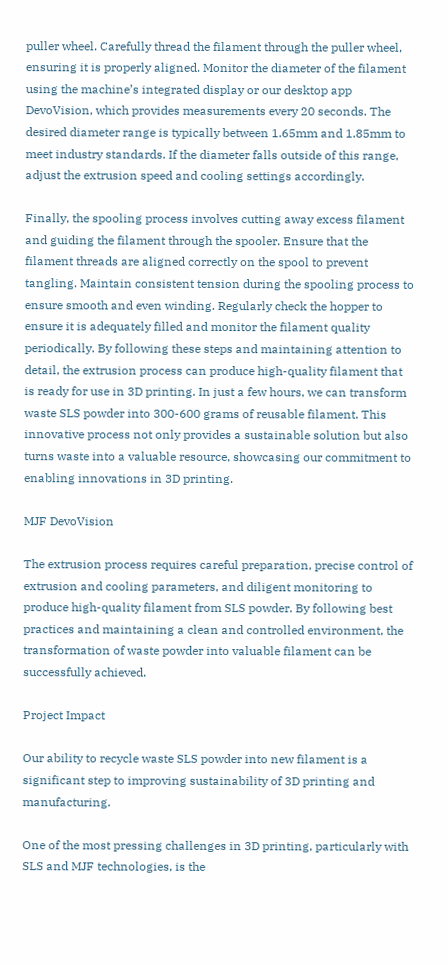puller wheel. Carefully thread the filament through the puller wheel, ensuring it is properly aligned. Monitor the diameter of the filament using the machine’s integrated display or our desktop app DevoVision, which provides measurements every 20 seconds. The desired diameter range is typically between 1.65mm and 1.85mm to meet industry standards. If the diameter falls outside of this range, adjust the extrusion speed and cooling settings accordingly.

Finally, the spooling process involves cutting away excess filament and guiding the filament through the spooler. Ensure that the filament threads are aligned correctly on the spool to prevent tangling. Maintain consistent tension during the spooling process to ensure smooth and even winding. Regularly check the hopper to ensure it is adequately filled and monitor the filament quality periodically. By following these steps and maintaining attention to detail, the extrusion process can produce high-quality filament that is ready for use in 3D printing. In just a few hours, we can transform waste SLS powder into 300-600 grams of reusable filament. This innovative process not only provides a sustainable solution but also turns waste into a valuable resource, showcasing our commitment to enabling innovations in 3D printing.

MJF DevoVision

The extrusion process requires careful preparation, precise control of extrusion and cooling parameters, and diligent monitoring to produce high-quality filament from SLS powder. By following best practices and maintaining a clean and controlled environment, the transformation of waste powder into valuable filament can be successfully achieved.

Project Impact

Our ability to recycle waste SLS powder into new filament is a significant step to improving sustainability of 3D printing and manufacturing.

One of the most pressing challenges in 3D printing, particularly with SLS and MJF technologies, is the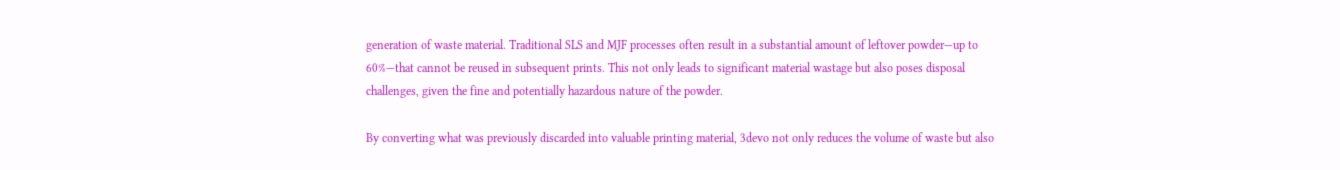generation of waste material. Traditional SLS and MJF processes often result in a substantial amount of leftover powder—up to 60%—that cannot be reused in subsequent prints. This not only leads to significant material wastage but also poses disposal challenges, given the fine and potentially hazardous nature of the powder.

By converting what was previously discarded into valuable printing material, 3devo not only reduces the volume of waste but also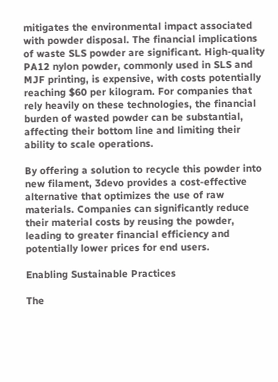mitigates the environmental impact associated with powder disposal. The financial implications of waste SLS powder are significant. High-quality PA12 nylon powder, commonly used in SLS and MJF printing, is expensive, with costs potentially reaching $60 per kilogram. For companies that rely heavily on these technologies, the financial burden of wasted powder can be substantial, affecting their bottom line and limiting their ability to scale operations.

By offering a solution to recycle this powder into new filament, 3devo provides a cost-effective alternative that optimizes the use of raw materials. Companies can significantly reduce their material costs by reusing the powder, leading to greater financial efficiency and potentially lower prices for end users.

Enabling Sustainable Practices

The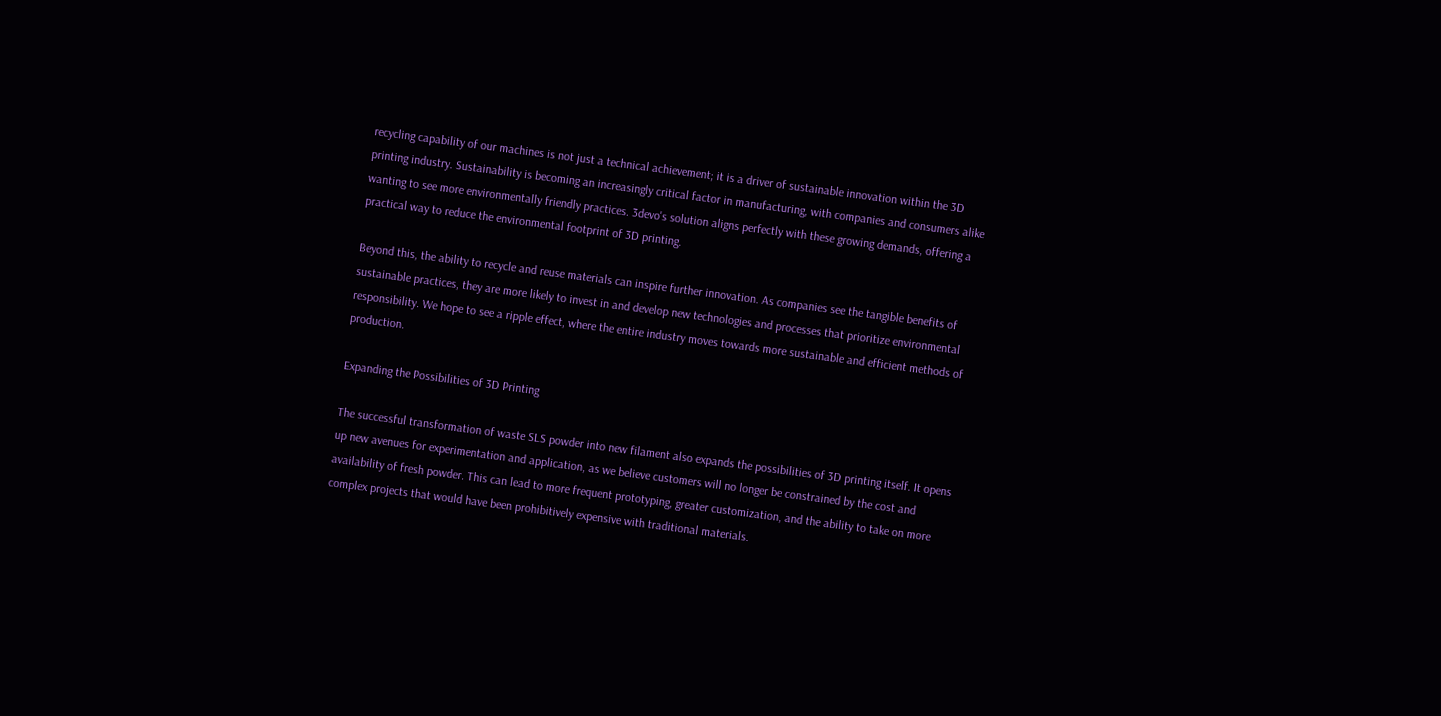recycling capability of our machines is not just a technical achievement; it is a driver of sustainable innovation within the 3D printing industry. Sustainability is becoming an increasingly critical factor in manufacturing, with companies and consumers alike wanting to see more environmentally friendly practices. 3devo's solution aligns perfectly with these growing demands, offering a practical way to reduce the environmental footprint of 3D printing.

Beyond this, the ability to recycle and reuse materials can inspire further innovation. As companies see the tangible benefits of sustainable practices, they are more likely to invest in and develop new technologies and processes that prioritize environmental responsibility. We hope to see a ripple effect, where the entire industry moves towards more sustainable and efficient methods of production.

Expanding the Possibilities of 3D Printing

The successful transformation of waste SLS powder into new filament also expands the possibilities of 3D printing itself. It opens up new avenues for experimentation and application, as we believe customers will no longer be constrained by the cost and availability of fresh powder. This can lead to more frequent prototyping, greater customization, and the ability to take on more complex projects that would have been prohibitively expensive with traditional materials.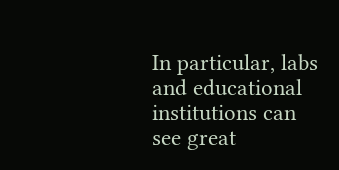In particular, labs and educational institutions can see great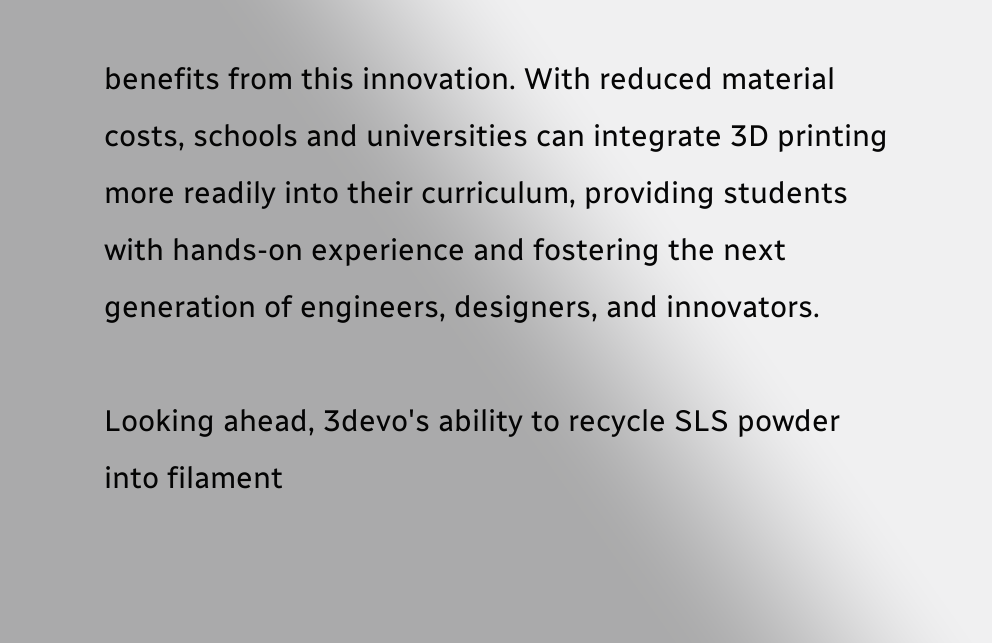benefits from this innovation. With reduced material costs, schools and universities can integrate 3D printing more readily into their curriculum, providing students with hands-on experience and fostering the next generation of engineers, designers, and innovators.

Looking ahead, 3devo's ability to recycle SLS powder into filament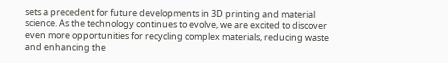sets a precedent for future developments in 3D printing and material science. As the technology continues to evolve, we are excited to discover even more opportunities for recycling complex materials, reducing waste and enhancing the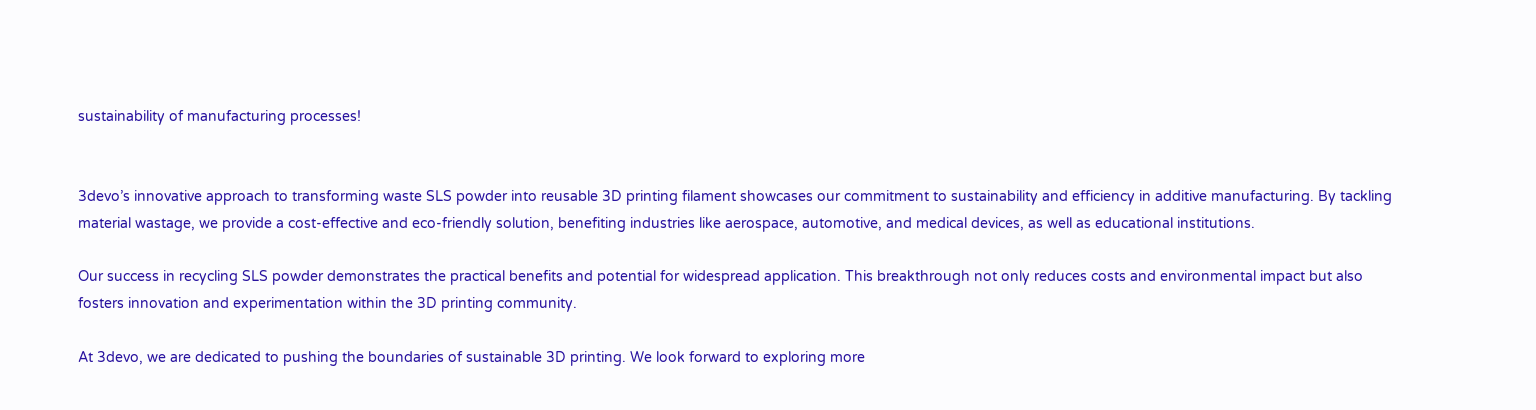sustainability of manufacturing processes!


3devo’s innovative approach to transforming waste SLS powder into reusable 3D printing filament showcases our commitment to sustainability and efficiency in additive manufacturing. By tackling material wastage, we provide a cost-effective and eco-friendly solution, benefiting industries like aerospace, automotive, and medical devices, as well as educational institutions.

Our success in recycling SLS powder demonstrates the practical benefits and potential for widespread application. This breakthrough not only reduces costs and environmental impact but also fosters innovation and experimentation within the 3D printing community.

At 3devo, we are dedicated to pushing the boundaries of sustainable 3D printing. We look forward to exploring more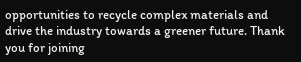opportunities to recycle complex materials and drive the industry towards a greener future. Thank you for joining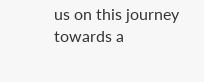us on this journey towards a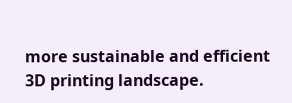more sustainable and efficient 3D printing landscape.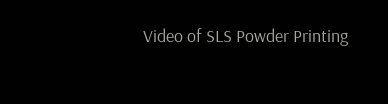Video of SLS Powder Printing